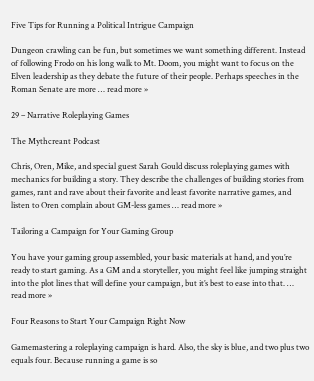Five Tips for Running a Political Intrigue Campaign

Dungeon crawling can be fun, but sometimes we want something different. Instead of following Frodo on his long walk to Mt. Doom, you might want to focus on the Elven leadership as they debate the future of their people. Perhaps speeches in the Roman Senate are more … read more »

29 – Narrative Roleplaying Games

The Mythcreant Podcast

Chris, Oren, Mike, and special guest Sarah Gould discuss roleplaying games with mechanics for building a story. They describe the challenges of building stories from games, rant and rave about their favorite and least favorite narrative games, and listen to Oren complain about GM-less games … read more »

Tailoring a Campaign for Your Gaming Group

You have your gaming group assembled, your basic materials at hand, and you’re ready to start gaming. As a GM and a storyteller, you might feel like jumping straight into the plot lines that will define your campaign, but it’s best to ease into that. … read more »

Four Reasons to Start Your Campaign Right Now

Gamemastering a roleplaying campaign is hard. Also, the sky is blue, and two plus two equals four. Because running a game is so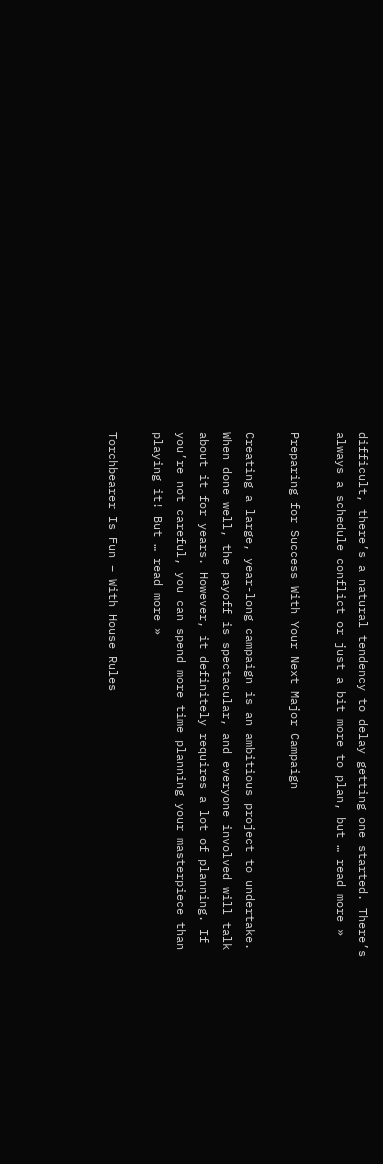difficult, there’s a natural tendency to delay getting one started. There’s always a schedule conflict or just a bit more to plan, but … read more »

Preparing for Success With Your Next Major Campaign

Creating a large, year-long campaign is an ambitious project to undertake. When done well, the payoff is spectacular, and everyone involved will talk about it for years. However, it definitely requires a lot of planning. If you’re not careful, you can spend more time planning your masterpiece than playing it! But … read more »

Torchbearer Is Fun – With House Rules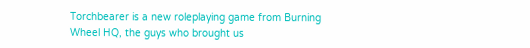Torchbearer is a new roleplaying game from Burning Wheel HQ, the guys who brought us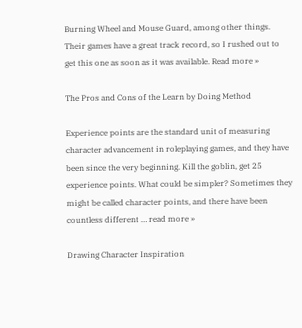Burning Wheel and Mouse Guard, among other things. Their games have a great track record, so I rushed out to get this one as soon as it was available. Read more »

The Pros and Cons of the Learn by Doing Method

Experience points are the standard unit of measuring character advancement in roleplaying games, and they have been since the very beginning. Kill the goblin, get 25 experience points. What could be simpler? Sometimes they might be called character points, and there have been countless different … read more »

Drawing Character Inspiration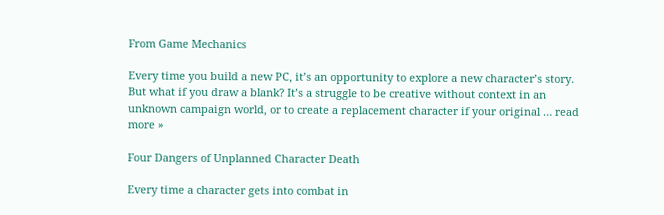From Game Mechanics

Every time you build a new PC, it’s an opportunity to explore a new character’s story. But what if you draw a blank? It’s a struggle to be creative without context in an unknown campaign world, or to create a replacement character if your original … read more »

Four Dangers of Unplanned Character Death

Every time a character gets into combat in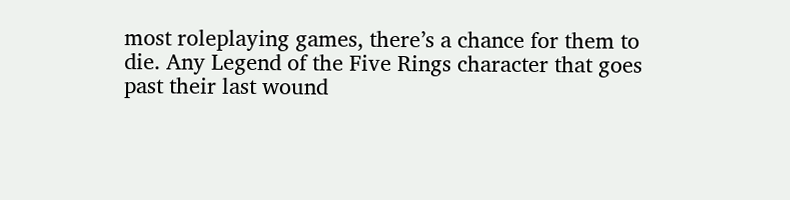most roleplaying games, there’s a chance for them to die. Any Legend of the Five Rings character that goes past their last wound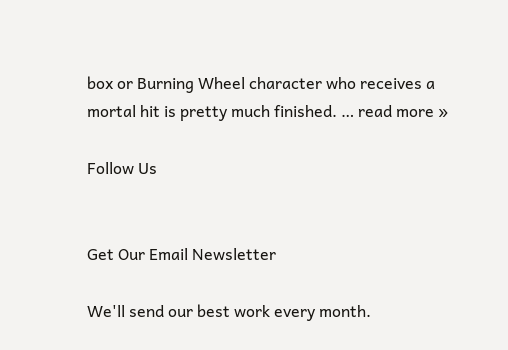box or Burning Wheel character who receives a mortal hit is pretty much finished. … read more »

Follow Us


Get Our Email Newsletter

We'll send our best work every month.